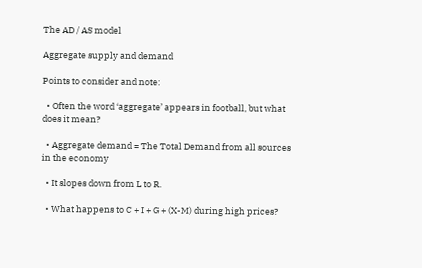The AD / AS model

Aggregate supply and demand

Points to consider and note:

  • Often the word ‘aggregate’ appears in football, but what does it mean?

  • Aggregate demand = The Total Demand from all sources in the economy

  • It slopes down from L to R.

  • What happens to C + I + G + (X-M) during high prices?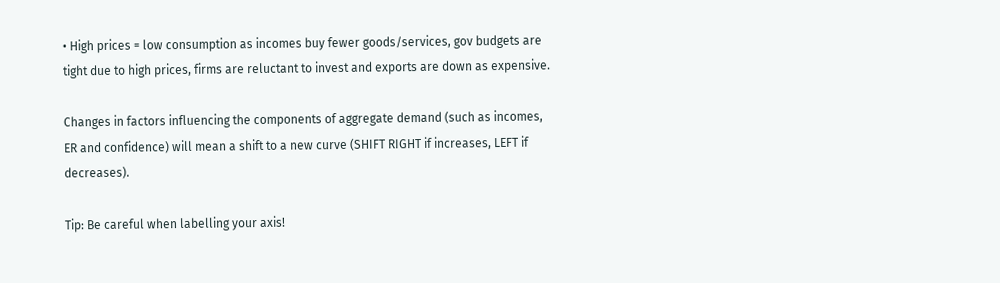• High prices = low consumption as incomes buy fewer goods/services, gov budgets are tight due to high prices, firms are reluctant to invest and exports are down as expensive.

Changes in factors influencing the components of aggregate demand (such as incomes, ER and confidence) will mean a shift to a new curve (SHIFT RIGHT if increases, LEFT if decreases).

Tip: Be careful when labelling your axis!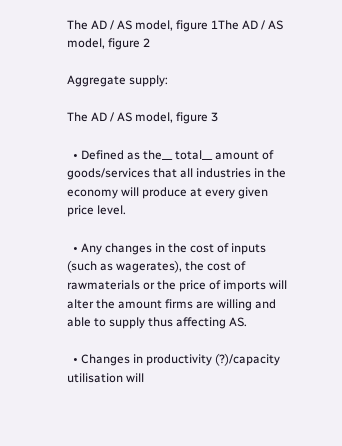The AD / AS model, figure 1The AD / AS model, figure 2

Aggregate supply:

The AD / AS model, figure 3

  • Defined as the__ total__ amount of goods/services that all industries in the economy will produce at every given price level.

  • Any changes in the cost of inputs (such as wagerates), the cost of rawmaterials or the price of imports will alter the amount firms are willing and able to supply thus affecting AS.

  • Changes in productivity (?)/capacity utilisation will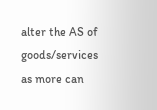alter the AS of goods/services as more can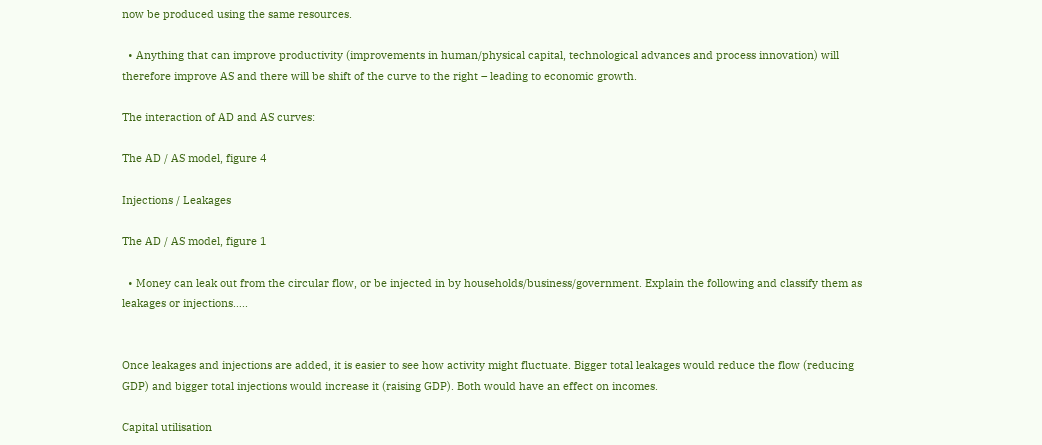now be produced using the same resources.

  • Anything that can improve productivity (improvements in human/physical capital, technological advances and process innovation) will therefore improve AS and there will be shift of the curve to the right – leading to economic growth.

The interaction of AD and AS curves:

The AD / AS model, figure 4

Injections / Leakages

The AD / AS model, figure 1

  • Money can leak out from the circular flow, or be injected in by households/business/government. Explain the following and classify them as leakages or injections…..


Once leakages and injections are added, it is easier to see how activity might fluctuate. Bigger total leakages would reduce the flow (reducing GDP) and bigger total injections would increase it (raising GDP). Both would have an effect on incomes.

Capital utilisation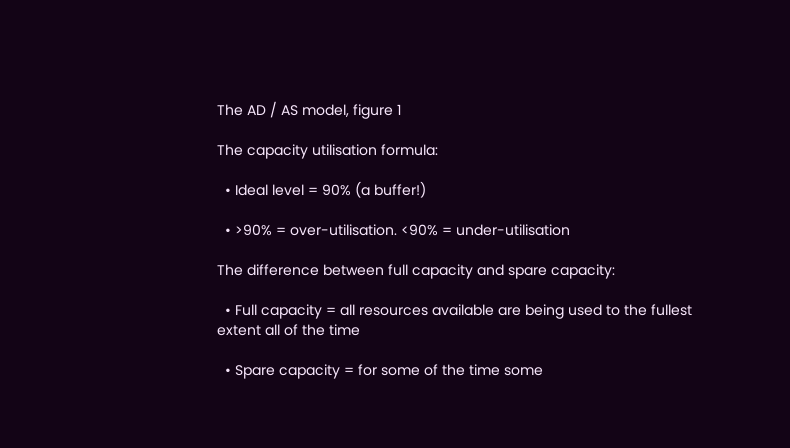The AD / AS model, figure 1

The capacity utilisation formula:

  • Ideal level = 90% (a buffer!)

  • >90% = over-utilisation. <90% = under-utilisation

The difference between full capacity and spare capacity:

  • Full capacity = all resources available are being used to the fullest extent all of the time

  • Spare capacity = for some of the time some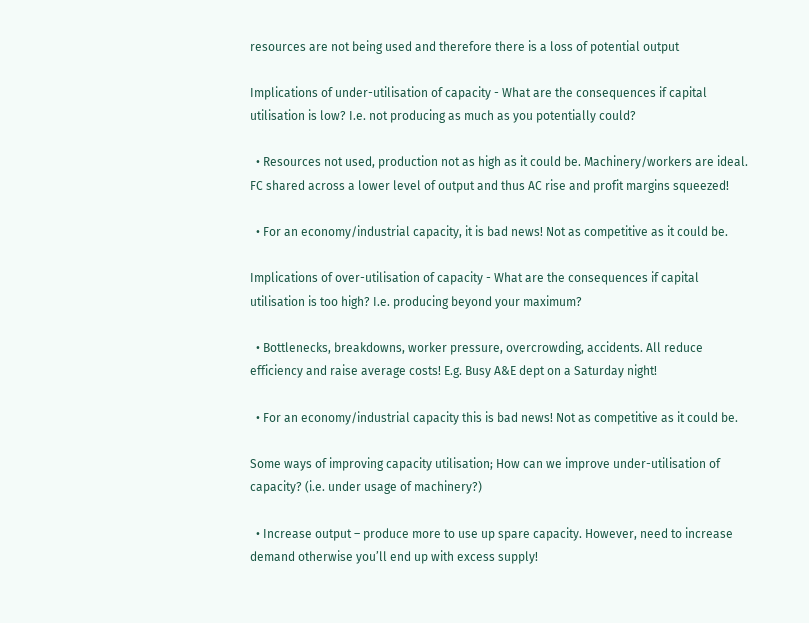resources are not being used and therefore there is a loss of potential output

Implications of under-utilisation of capacity - What are the consequences if capital utilisation is low? I.e. not producing as much as you potentially could?

  • Resources not used, production not as high as it could be. Machinery/workers are ideal. FC shared across a lower level of output and thus AC rise and profit margins squeezed!

  • For an economy/industrial capacity, it is bad news! Not as competitive as it could be.

Implications of over-utilisation of capacity - What are the consequences if capital utilisation is too high? I.e. producing beyond your maximum?

  • Bottlenecks, breakdowns, worker pressure, overcrowding, accidents. All reduce efficiency and raise average costs! E.g. Busy A&E dept on a Saturday night!

  • For an economy/industrial capacity this is bad news! Not as competitive as it could be.

Some ways of improving capacity utilisation; How can we improve under-utilisation of capacity? (i.e. under usage of machinery?)

  • Increase output – produce more to use up spare capacity. However, need to increase demand otherwise you’ll end up with excess supply!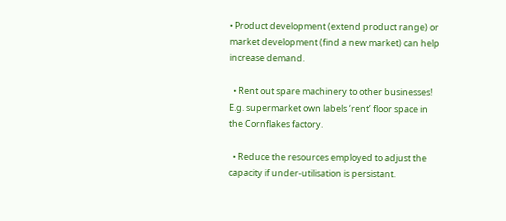• Product development (extend product range) or market development (find a new market) can help increase demand.

  • Rent out spare machinery to other businesses! E.g. supermarket own labels ‘rent’ floor space in the Cornflakes factory.

  • Reduce the resources employed to adjust the capacity if under-utilisation is persistant.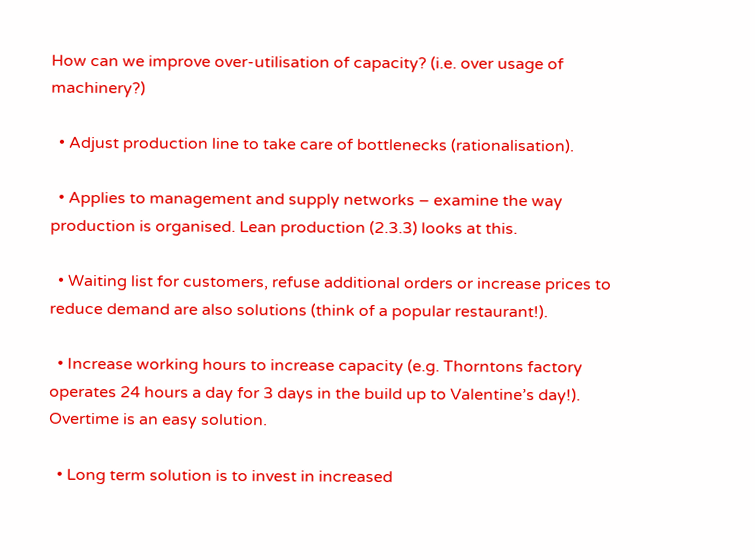How can we improve over-utilisation of capacity? (i.e. over usage of machinery?)

  • Adjust production line to take care of bottlenecks (rationalisation).

  • Applies to management and supply networks – examine the way production is organised. Lean production (2.3.3) looks at this.

  • Waiting list for customers, refuse additional orders or increase prices to reduce demand are also solutions (think of a popular restaurant!).

  • Increase working hours to increase capacity (e.g. Thorntons factory operates 24 hours a day for 3 days in the build up to Valentine’s day!). Overtime is an easy solution.

  • Long term solution is to invest in increased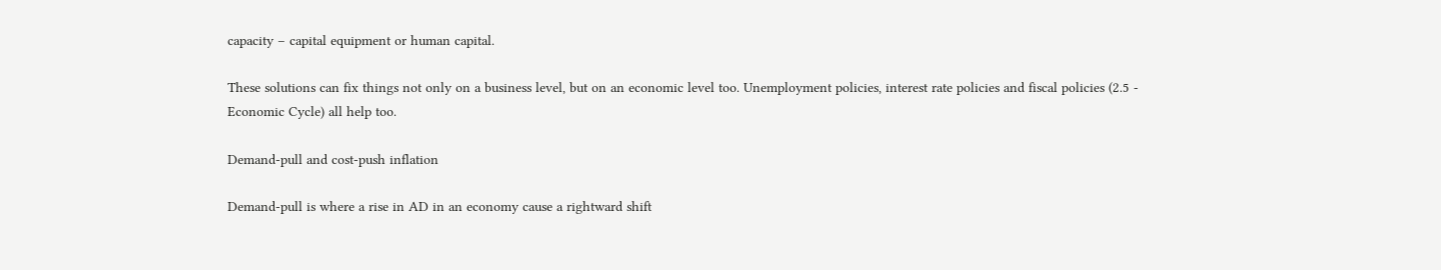capacity – capital equipment or human capital.

These solutions can fix things not only on a business level, but on an economic level too. Unemployment policies, interest rate policies and fiscal policies (2.5 - Economic Cycle) all help too.

Demand-pull and cost-push inflation

Demand-pull is where a rise in AD in an economy cause a rightward shift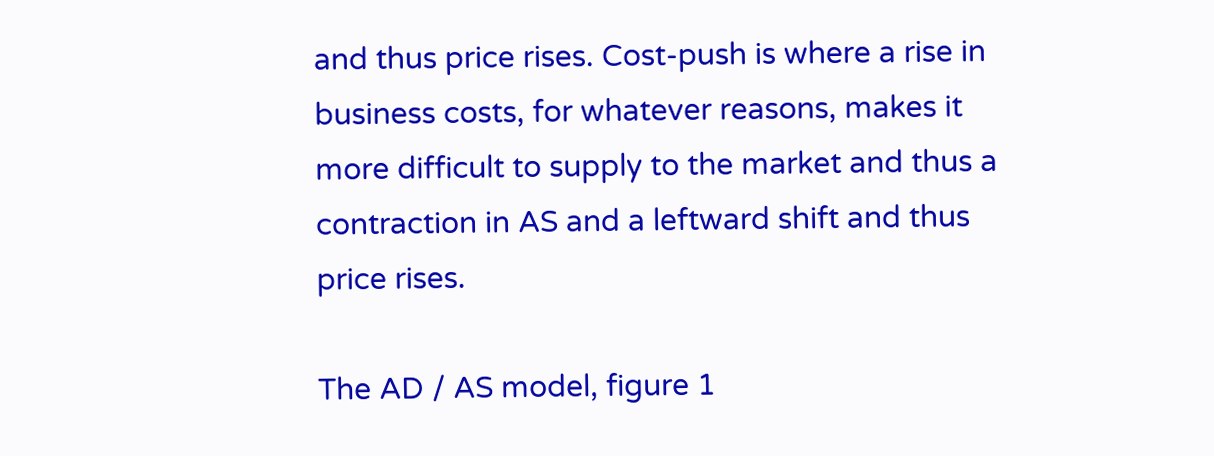and thus price rises. Cost-push is where a rise in business costs, for whatever reasons, makes it more difficult to supply to the market and thus a contraction in AS and a leftward shift and thus price rises.

The AD / AS model, figure 1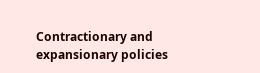Contractionary and expansionary policies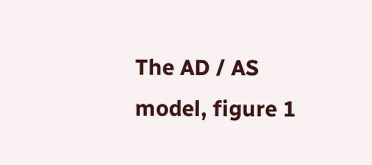The AD / AS model, figure 1